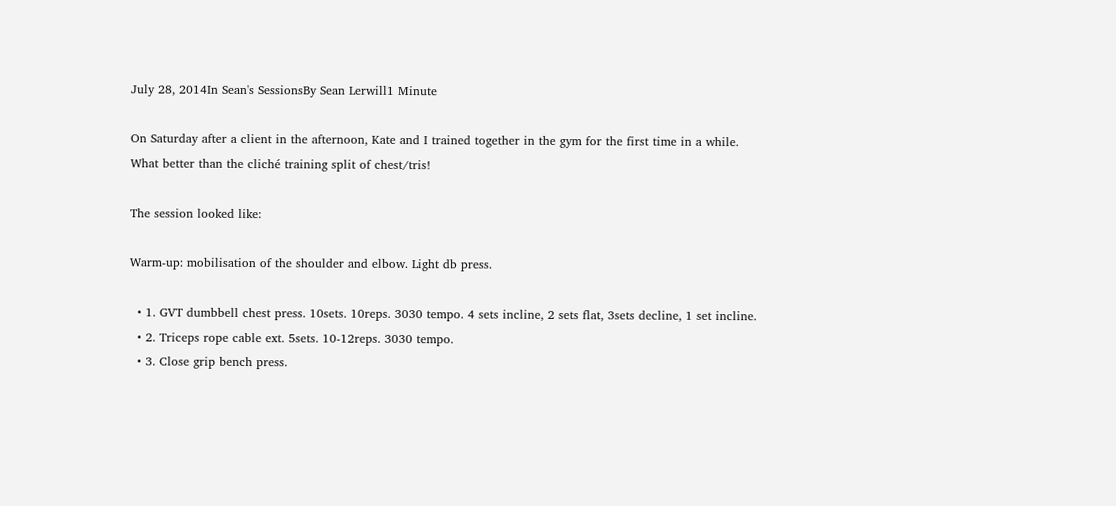July 28, 2014In Sean's SessionsBy Sean Lerwill1 Minute

On Saturday after a client in the afternoon, Kate and I trained together in the gym for the first time in a while. What better than the cliché training split of chest/tris!

The session looked like:

Warm-up: mobilisation of the shoulder and elbow. Light db press.

  • 1. GVT dumbbell chest press. 10sets. 10reps. 3030 tempo. 4 sets incline, 2 sets flat, 3sets decline, 1 set incline.
  • 2. Triceps rope cable ext. 5sets. 10-12reps. 3030 tempo.
  • 3. Close grip bench press.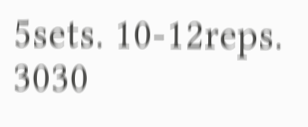5sets. 10-12reps. 3030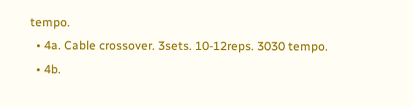tempo.
  • 4a. Cable crossover. 3sets. 10-12reps. 3030 tempo.
  • 4b.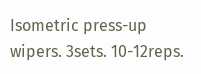Isometric press-up wipers. 3sets. 10-12reps.